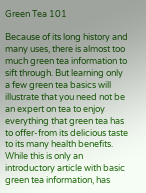Green Tea 101

Because of its long history and many uses, there is almost too much green tea information to sift through. But learning only a few green tea basics will illustrate that you need not be an expert on tea to enjoy everything that green tea has to offer-from its delicious taste to its many health benefits. While this is only an introductory article with basic green tea information, has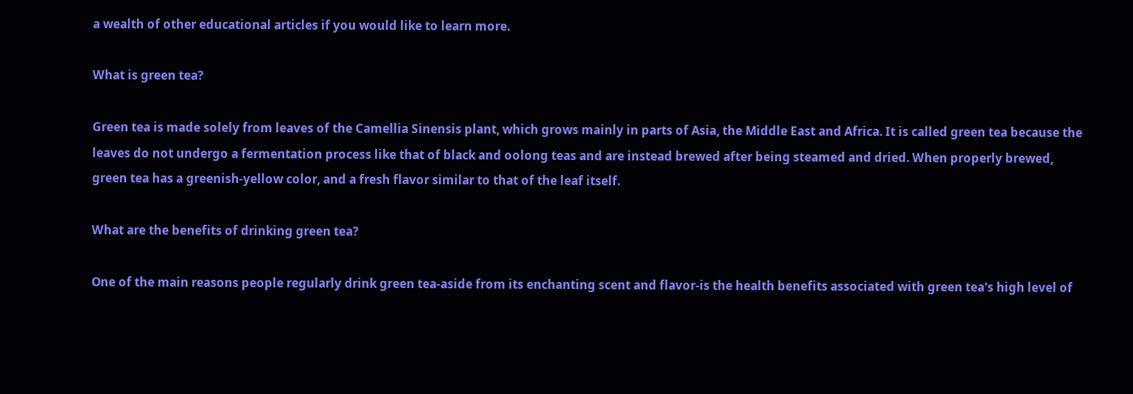a wealth of other educational articles if you would like to learn more.

What is green tea?

Green tea is made solely from leaves of the Camellia Sinensis plant, which grows mainly in parts of Asia, the Middle East and Africa. It is called green tea because the leaves do not undergo a fermentation process like that of black and oolong teas and are instead brewed after being steamed and dried. When properly brewed, green tea has a greenish-yellow color, and a fresh flavor similar to that of the leaf itself.

What are the benefits of drinking green tea?

One of the main reasons people regularly drink green tea-aside from its enchanting scent and flavor-is the health benefits associated with green tea's high level of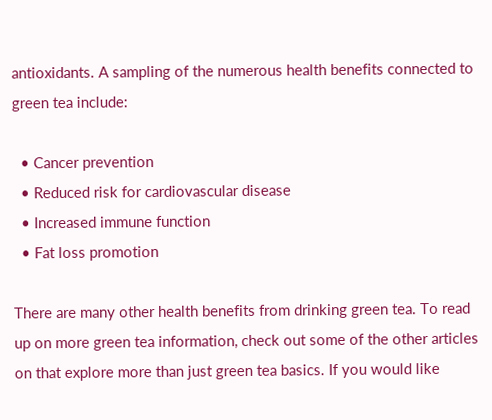antioxidants. A sampling of the numerous health benefits connected to green tea include:

  • Cancer prevention
  • Reduced risk for cardiovascular disease
  • Increased immune function
  • Fat loss promotion

There are many other health benefits from drinking green tea. To read up on more green tea information, check out some of the other articles on that explore more than just green tea basics. If you would like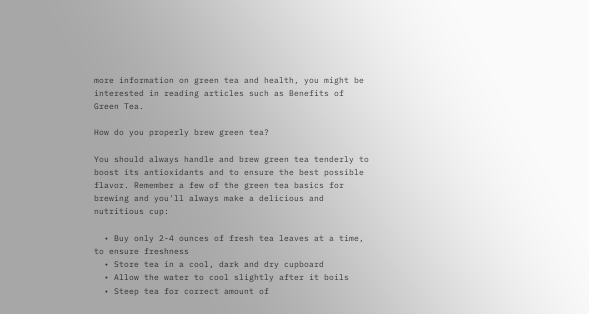more information on green tea and health, you might be interested in reading articles such as Benefits of Green Tea.

How do you properly brew green tea?

You should always handle and brew green tea tenderly to boost its antioxidants and to ensure the best possible flavor. Remember a few of the green tea basics for brewing and you'll always make a delicious and nutritious cup:

  • Buy only 2-4 ounces of fresh tea leaves at a time, to ensure freshness
  • Store tea in a cool, dark and dry cupboard
  • Allow the water to cool slightly after it boils
  • Steep tea for correct amount of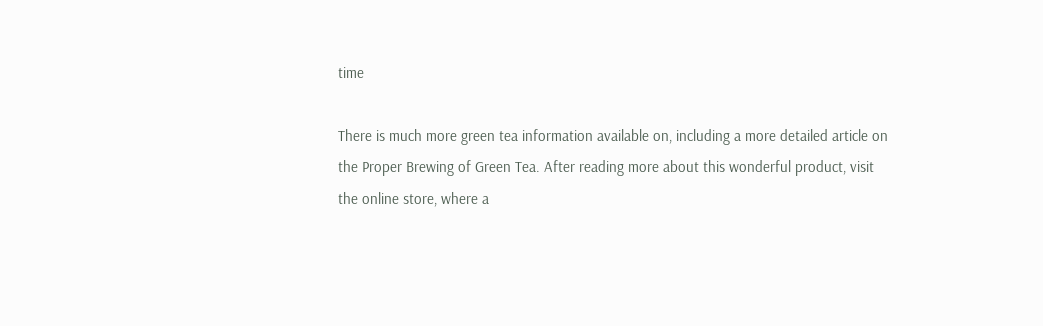time

There is much more green tea information available on, including a more detailed article on the Proper Brewing of Green Tea. After reading more about this wonderful product, visit the online store, where a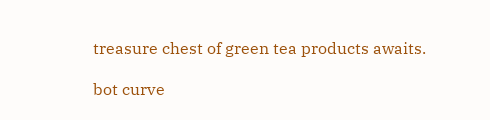treasure chest of green tea products awaits.

bot curve